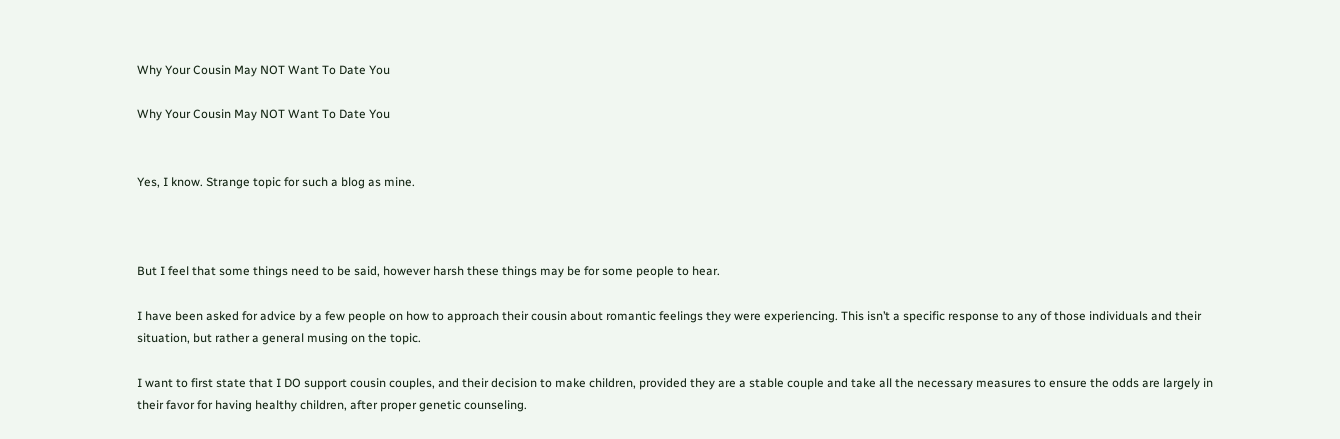Why Your Cousin May NOT Want To Date You

Why Your Cousin May NOT Want To Date You


Yes, I know. Strange topic for such a blog as mine.



But I feel that some things need to be said, however harsh these things may be for some people to hear.

I have been asked for advice by a few people on how to approach their cousin about romantic feelings they were experiencing. This isn’t a specific response to any of those individuals and their situation, but rather a general musing on the topic.

I want to first state that I DO support cousin couples, and their decision to make children, provided they are a stable couple and take all the necessary measures to ensure the odds are largely in their favor for having healthy children, after proper genetic counseling.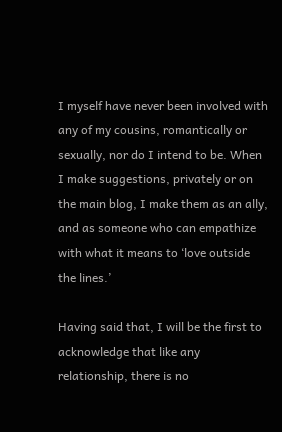I myself have never been involved with any of my cousins, romantically or sexually, nor do I intend to be. When I make suggestions, privately or on the main blog, I make them as an ally, and as someone who can empathize with what it means to ‘love outside the lines.’

Having said that, I will be the first to acknowledge that like any relationship, there is no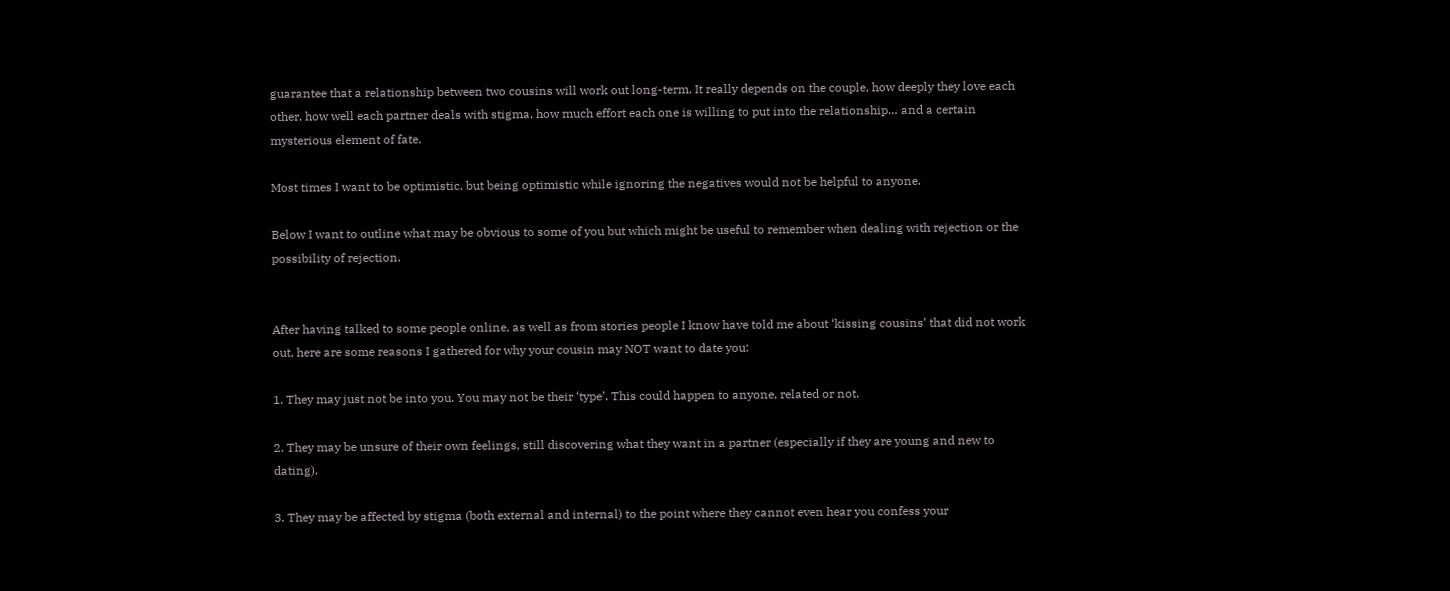guarantee that a relationship between two cousins will work out long-term. It really depends on the couple, how deeply they love each other, how well each partner deals with stigma, how much effort each one is willing to put into the relationship… and a certain mysterious element of fate.

Most times I want to be optimistic, but being optimistic while ignoring the negatives would not be helpful to anyone.

Below I want to outline what may be obvious to some of you but which might be useful to remember when dealing with rejection or the possibility of rejection.


After having talked to some people online, as well as from stories people I know have told me about ‘kissing cousins’ that did not work out, here are some reasons I gathered for why your cousin may NOT want to date you:

1. They may just not be into you. You may not be their ‘type’. This could happen to anyone, related or not.

2. They may be unsure of their own feelings, still discovering what they want in a partner (especially if they are young and new to dating).

3. They may be affected by stigma (both external and internal) to the point where they cannot even hear you confess your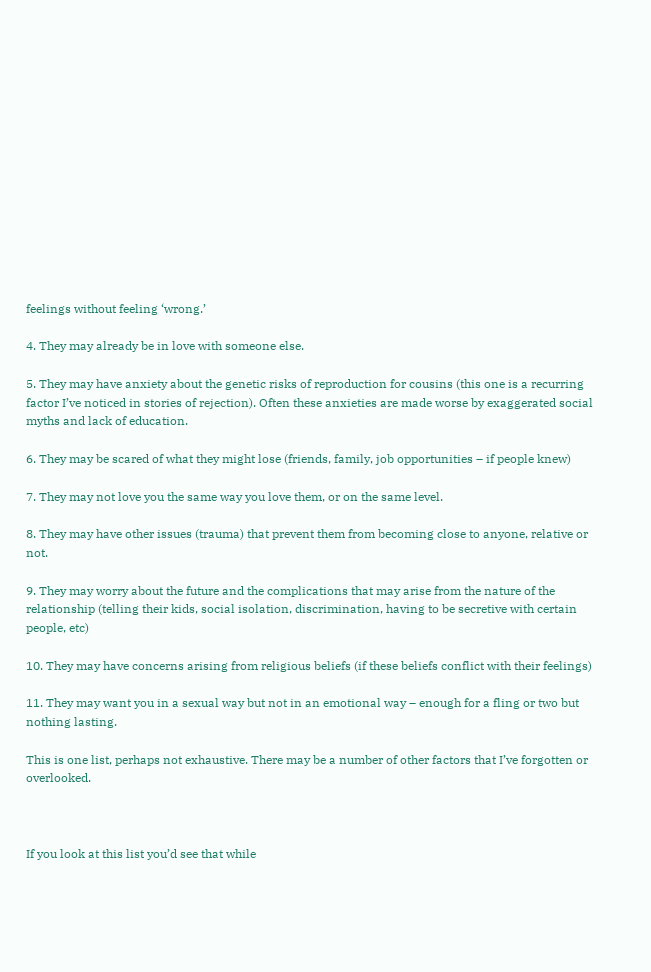feelings without feeling ‘wrong.’

4. They may already be in love with someone else.

5. They may have anxiety about the genetic risks of reproduction for cousins (this one is a recurring factor I’ve noticed in stories of rejection). Often these anxieties are made worse by exaggerated social myths and lack of education.

6. They may be scared of what they might lose (friends, family, job opportunities – if people knew)

7. They may not love you the same way you love them, or on the same level.

8. They may have other issues (trauma) that prevent them from becoming close to anyone, relative or not.

9. They may worry about the future and the complications that may arise from the nature of the relationship (telling their kids, social isolation, discrimination, having to be secretive with certain people, etc)

10. They may have concerns arising from religious beliefs (if these beliefs conflict with their feelings)

11. They may want you in a sexual way but not in an emotional way – enough for a fling or two but nothing lasting.

This is one list, perhaps not exhaustive. There may be a number of other factors that I’ve forgotten or overlooked.



If you look at this list you’d see that while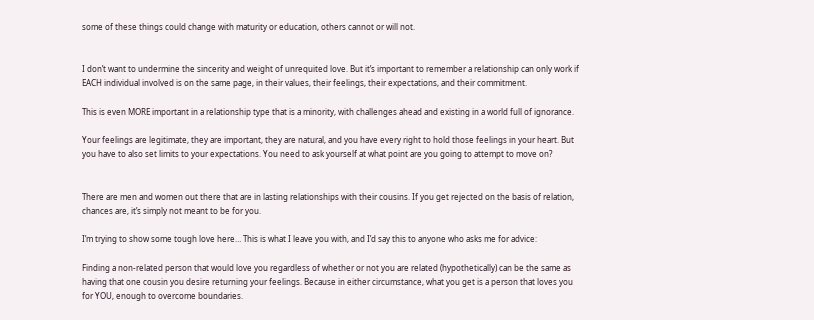some of these things could change with maturity or education, others cannot or will not.


I don’t want to undermine the sincerity and weight of unrequited love. But it’s important to remember a relationship can only work if EACH individual involved is on the same page, in their values, their feelings, their expectations, and their commitment.

This is even MORE important in a relationship type that is a minority, with challenges ahead and existing in a world full of ignorance.

Your feelings are legitimate, they are important, they are natural, and you have every right to hold those feelings in your heart. But you have to also set limits to your expectations. You need to ask yourself at what point are you going to attempt to move on?


There are men and women out there that are in lasting relationships with their cousins. If you get rejected on the basis of relation, chances are, it’s simply not meant to be for you.

I’m trying to show some tough love here… This is what I leave you with, and I’d say this to anyone who asks me for advice:

Finding a non-related person that would love you regardless of whether or not you are related (hypothetically) can be the same as having that one cousin you desire returning your feelings. Because in either circumstance, what you get is a person that loves you for YOU, enough to overcome boundaries.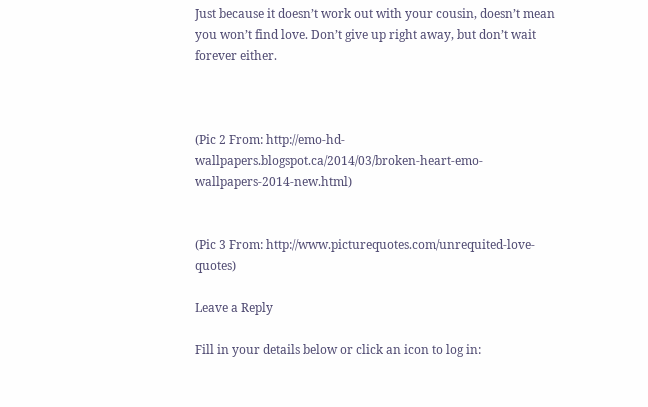Just because it doesn’t work out with your cousin, doesn’t mean you won’t find love. Don’t give up right away, but don’t wait forever either.



(Pic 2 From: http://emo-hd-wallpapers.blogspot.ca/2014/03/broken-heart-emo-wallpapers-2014-new.html)


(Pic 3 From: http://www.picturequotes.com/unrequited-love-quotes)

Leave a Reply

Fill in your details below or click an icon to log in: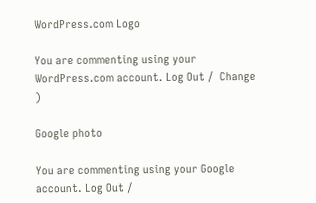WordPress.com Logo

You are commenting using your WordPress.com account. Log Out /  Change )

Google photo

You are commenting using your Google account. Log Out /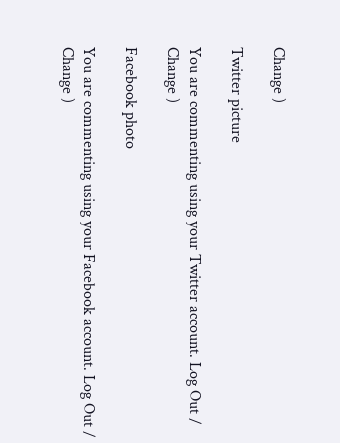Change )

Twitter picture

You are commenting using your Twitter account. Log Out /  Change )

Facebook photo

You are commenting using your Facebook account. Log Out /  Change )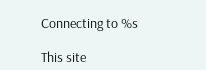Connecting to %s

This site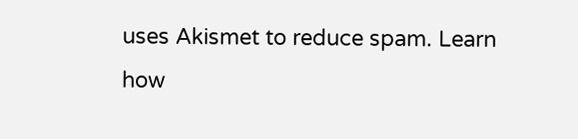uses Akismet to reduce spam. Learn how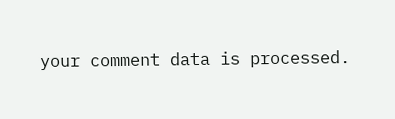your comment data is processed.